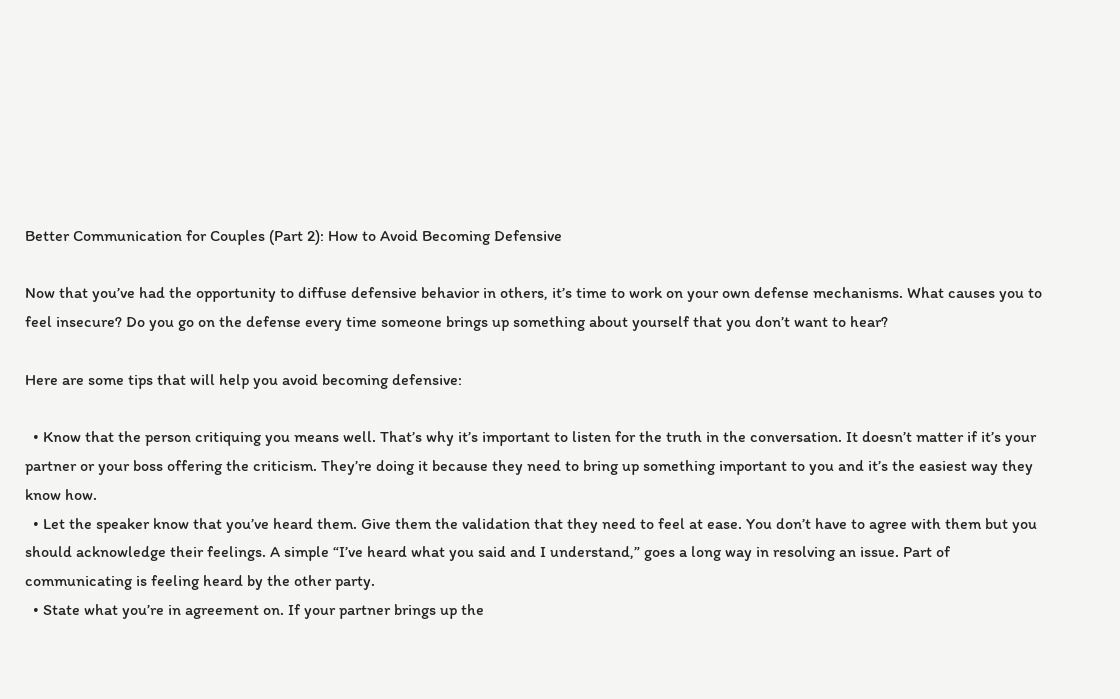Better Communication for Couples (Part 2): How to Avoid Becoming Defensive

Now that you’ve had the opportunity to diffuse defensive behavior in others, it’s time to work on your own defense mechanisms. What causes you to feel insecure? Do you go on the defense every time someone brings up something about yourself that you don’t want to hear?

Here are some tips that will help you avoid becoming defensive:

  • Know that the person critiquing you means well. That’s why it’s important to listen for the truth in the conversation. It doesn’t matter if it’s your partner or your boss offering the criticism. They’re doing it because they need to bring up something important to you and it’s the easiest way they know how.
  • Let the speaker know that you’ve heard them. Give them the validation that they need to feel at ease. You don’t have to agree with them but you should acknowledge their feelings. A simple “I’ve heard what you said and I understand,” goes a long way in resolving an issue. Part of communicating is feeling heard by the other party.
  • State what you’re in agreement on. If your partner brings up the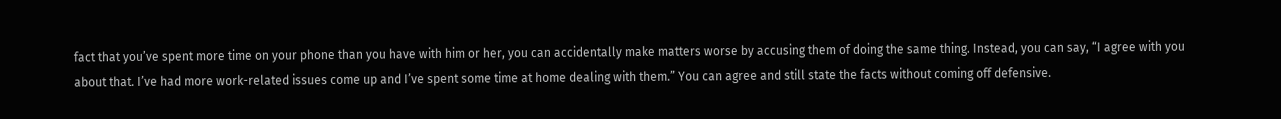fact that you’ve spent more time on your phone than you have with him or her, you can accidentally make matters worse by accusing them of doing the same thing. Instead, you can say, “I agree with you about that. I’ve had more work-related issues come up and I’ve spent some time at home dealing with them.” You can agree and still state the facts without coming off defensive.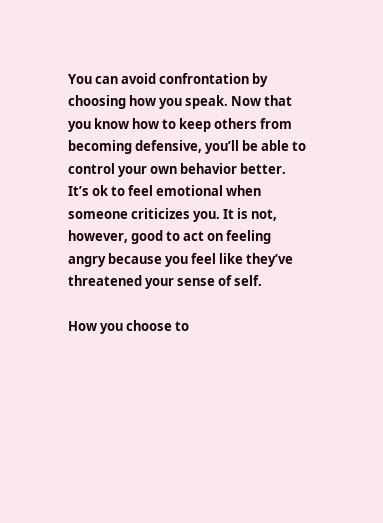You can avoid confrontation by choosing how you speak. Now that you know how to keep others from becoming defensive, you’ll be able to control your own behavior better. It’s ok to feel emotional when someone criticizes you. It is not, however, good to act on feeling angry because you feel like they’ve threatened your sense of self.

How you choose to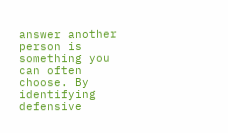answer another person is something you can often choose. By identifying defensive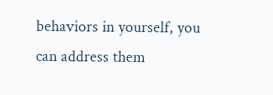behaviors in yourself, you can address them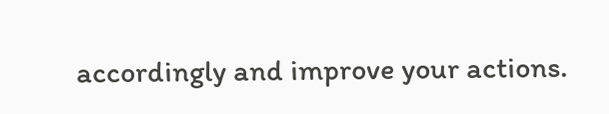accordingly and improve your actions.